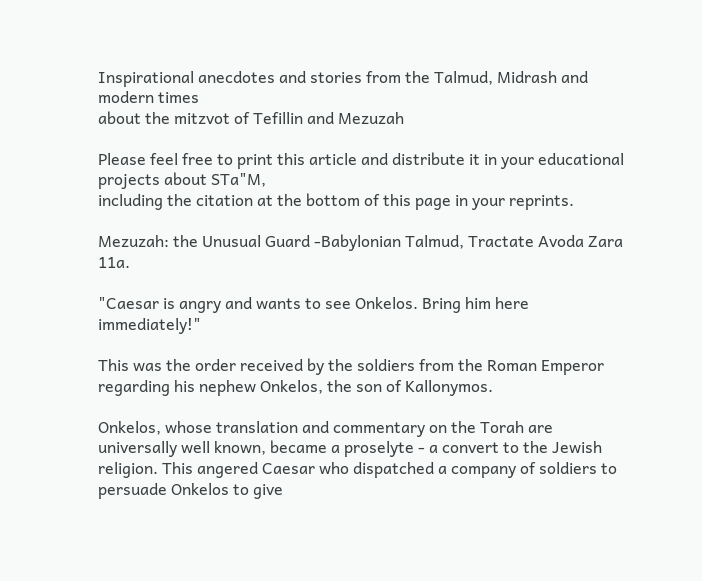Inspirational anecdotes and stories from the Talmud, Midrash and modern times
about the mitzvot of Tefillin and Mezuzah

Please feel free to print this article and distribute it in your educational projects about STa"M,
including the citation at the bottom of this page in your reprints.

Mezuzah: the Unusual Guard -Babylonian Talmud, Tractate Avoda Zara 11a.

"Caesar is angry and wants to see Onkelos. Bring him here immediately!"

This was the order received by the soldiers from the Roman Emperor regarding his nephew Onkelos, the son of Kallonymos.

Onkelos, whose translation and commentary on the Torah are universally well known, became a proselyte - a convert to the Jewish religion. This angered Caesar who dispatched a company of soldiers to persuade Onkelos to give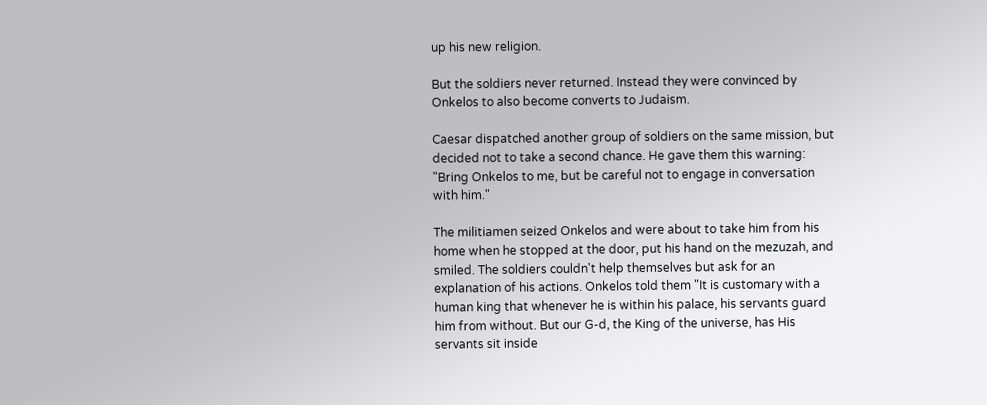up his new religion.

But the soldiers never returned. Instead they were convinced by Onkelos to also become converts to Judaism.

Caesar dispatched another group of soldiers on the same mission, but decided not to take a second chance. He gave them this warning: "Bring Onkelos to me, but be careful not to engage in conversation with him."

The militiamen seized Onkelos and were about to take him from his home when he stopped at the door, put his hand on the mezuzah, and smiled. The soldiers couldn't help themselves but ask for an explanation of his actions. Onkelos told them "It is customary with a human king that whenever he is within his palace, his servants guard him from without. But our G-d, the King of the universe, has His servants sit inside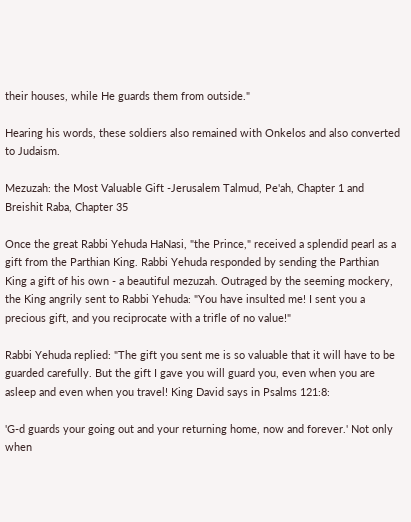their houses, while He guards them from outside."

Hearing his words, these soldiers also remained with Onkelos and also converted to Judaism.

Mezuzah: the Most Valuable Gift -Jerusalem Talmud, Pe'ah, Chapter 1 and Breishit Raba, Chapter 35

Once the great Rabbi Yehuda HaNasi, "the Prince," received a splendid pearl as a gift from the Parthian King. Rabbi Yehuda responded by sending the Parthian King a gift of his own - a beautiful mezuzah. Outraged by the seeming mockery, the King angrily sent to Rabbi Yehuda: "You have insulted me! I sent you a precious gift, and you reciprocate with a trifle of no value!"

Rabbi Yehuda replied: "The gift you sent me is so valuable that it will have to be guarded carefully. But the gift I gave you will guard you, even when you are asleep and even when you travel! King David says in Psalms 121:8:

'G-d guards your going out and your returning home, now and forever.' Not only when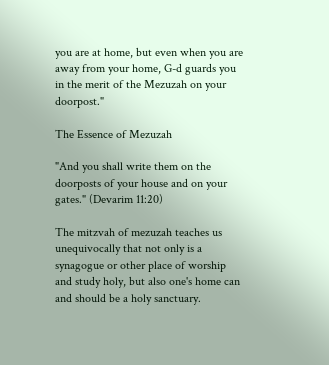you are at home, but even when you are away from your home, G-d guards you in the merit of the Mezuzah on your doorpost."

The Essence of Mezuzah

"And you shall write them on the doorposts of your house and on your gates." (Devarim 11:20)

The mitzvah of mezuzah teaches us unequivocally that not only is a synagogue or other place of worship and study holy, but also one's home can and should be a holy sanctuary.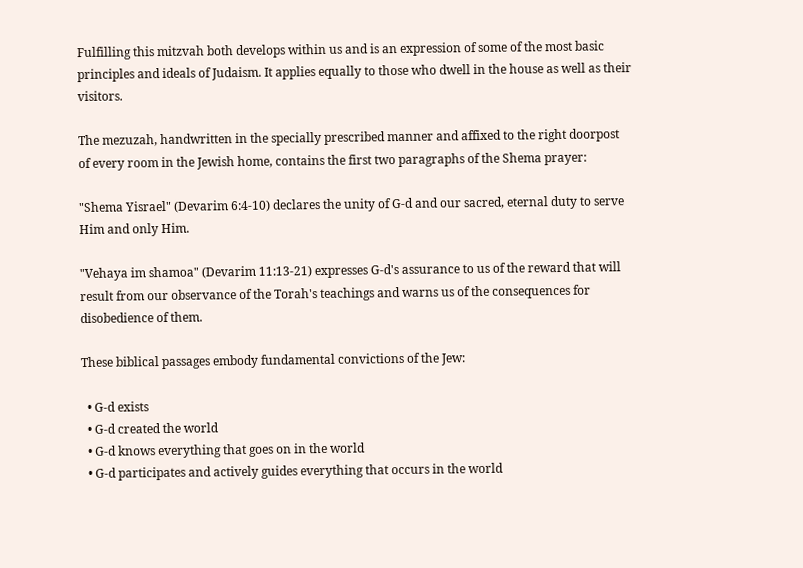Fulfilling this mitzvah both develops within us and is an expression of some of the most basic principles and ideals of Judaism. It applies equally to those who dwell in the house as well as their visitors.

The mezuzah, handwritten in the specially prescribed manner and affixed to the right doorpost of every room in the Jewish home, contains the first two paragraphs of the Shema prayer:

"Shema Yisrael" (Devarim 6:4-10) declares the unity of G-d and our sacred, eternal duty to serve Him and only Him.

"Vehaya im shamoa" (Devarim 11:13-21) expresses G-d's assurance to us of the reward that will result from our observance of the Torah's teachings and warns us of the consequences for disobedience of them.

These biblical passages embody fundamental convictions of the Jew:

  • G-d exists
  • G-d created the world
  • G-d knows everything that goes on in the world
  • G-d participates and actively guides everything that occurs in the world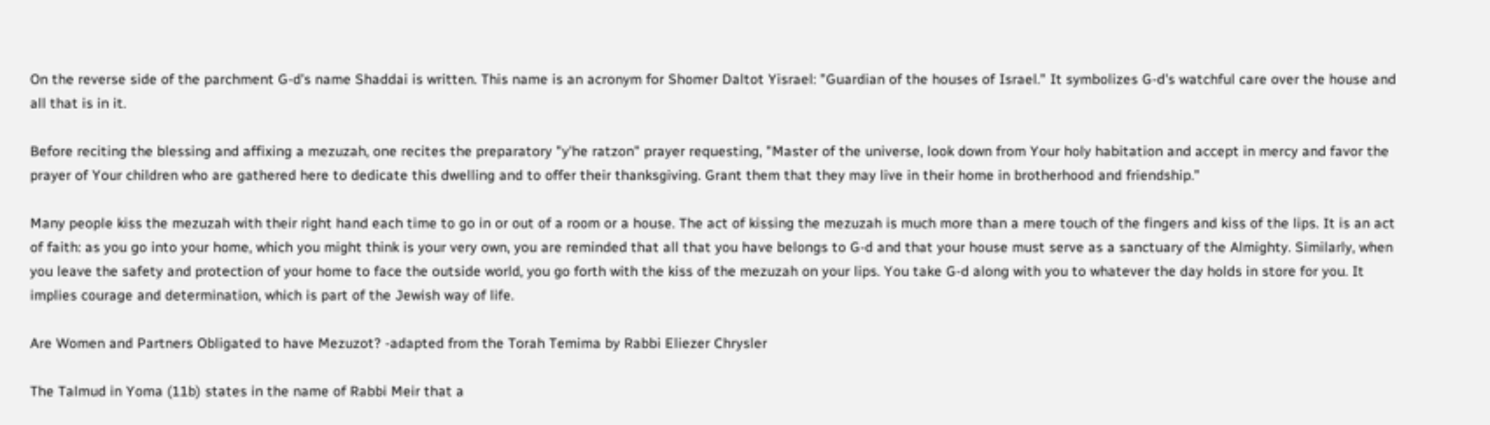On the reverse side of the parchment G-d's name Shaddai is written. This name is an acronym for Shomer Daltot Yisrael: "Guardian of the houses of Israel." It symbolizes G-d's watchful care over the house and all that is in it.

Before reciting the blessing and affixing a mezuzah, one recites the preparatory "y'he ratzon" prayer requesting, "Master of the universe, look down from Your holy habitation and accept in mercy and favor the prayer of Your children who are gathered here to dedicate this dwelling and to offer their thanksgiving. Grant them that they may live in their home in brotherhood and friendship."

Many people kiss the mezuzah with their right hand each time to go in or out of a room or a house. The act of kissing the mezuzah is much more than a mere touch of the fingers and kiss of the lips. It is an act of faith: as you go into your home, which you might think is your very own, you are reminded that all that you have belongs to G-d and that your house must serve as a sanctuary of the Almighty. Similarly, when you leave the safety and protection of your home to face the outside world, you go forth with the kiss of the mezuzah on your lips. You take G-d along with you to whatever the day holds in store for you. It implies courage and determination, which is part of the Jewish way of life.

Are Women and Partners Obligated to have Mezuzot? -adapted from the Torah Temima by Rabbi Eliezer Chrysler

The Talmud in Yoma (11b) states in the name of Rabbi Meir that a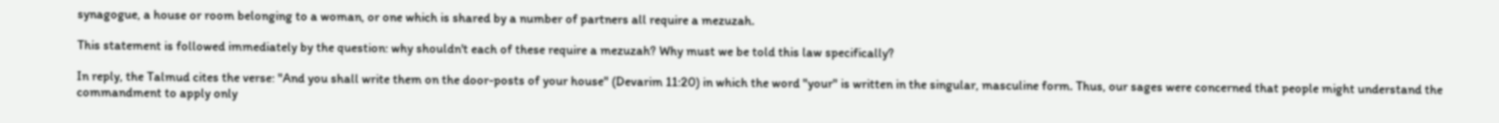synagogue, a house or room belonging to a woman, or one which is shared by a number of partners all require a mezuzah.

This statement is followed immediately by the question: why shouldn't each of these require a mezuzah? Why must we be told this law specifically?

In reply, the Talmud cites the verse: "And you shall write them on the door-posts of your house" (Devarim 11:20) in which the word "your" is written in the singular, masculine form. Thus, our sages were concerned that people might understand the commandment to apply only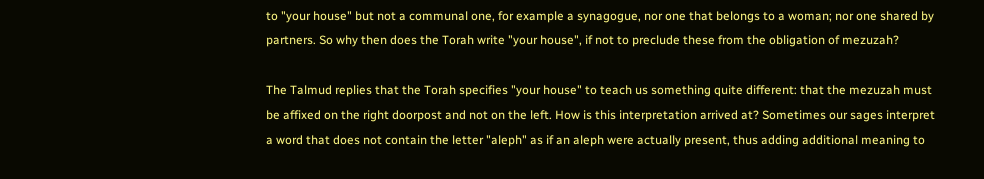to "your house" but not a communal one, for example a synagogue, nor one that belongs to a woman; nor one shared by partners. So why then does the Torah write "your house", if not to preclude these from the obligation of mezuzah?

The Talmud replies that the Torah specifies "your house" to teach us something quite different: that the mezuzah must be affixed on the right doorpost and not on the left. How is this interpretation arrived at? Sometimes our sages interpret a word that does not contain the letter "aleph" as if an aleph were actually present, thus adding additional meaning to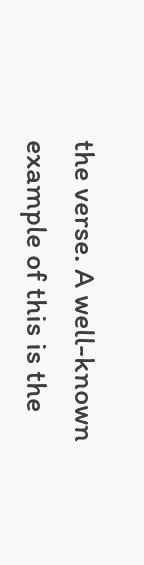the verse. A well-known example of this is the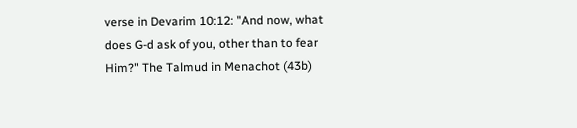verse in Devarim 10:12: "And now, what does G-d ask of you, other than to fear Him?" The Talmud in Menachot (43b)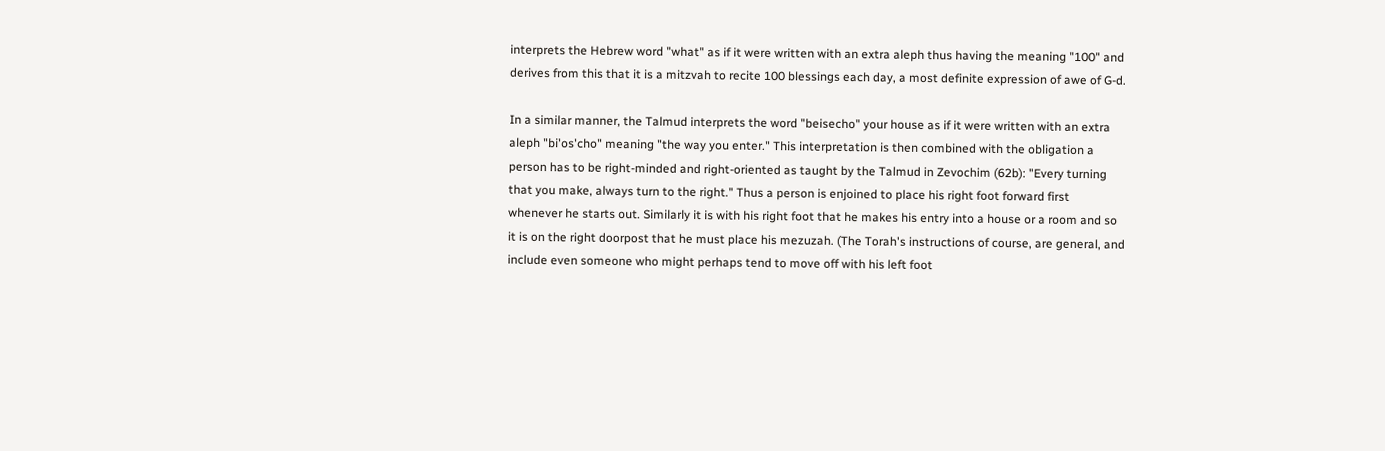interprets the Hebrew word "what" as if it were written with an extra aleph thus having the meaning "100" and derives from this that it is a mitzvah to recite 100 blessings each day, a most definite expression of awe of G-d.

In a similar manner, the Talmud interprets the word "beisecho" your house as if it were written with an extra aleph "bi'os'cho" meaning "the way you enter." This interpretation is then combined with the obligation a person has to be right-minded and right-oriented as taught by the Talmud in Zevochim (62b): "Every turning that you make, always turn to the right." Thus a person is enjoined to place his right foot forward first whenever he starts out. Similarly it is with his right foot that he makes his entry into a house or a room and so it is on the right doorpost that he must place his mezuzah. (The Torah's instructions of course, are general, and include even someone who might perhaps tend to move off with his left foot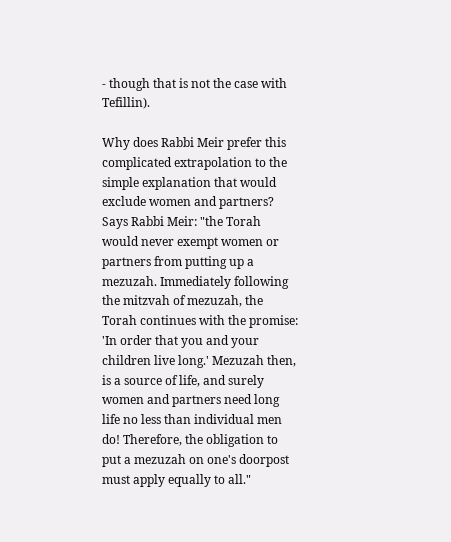- though that is not the case with Tefillin).

Why does Rabbi Meir prefer this complicated extrapolation to the simple explanation that would exclude women and partners? Says Rabbi Meir: "the Torah would never exempt women or partners from putting up a mezuzah. Immediately following the mitzvah of mezuzah, the Torah continues with the promise: 'In order that you and your children live long.' Mezuzah then, is a source of life, and surely women and partners need long life no less than individual men do! Therefore, the obligation to put a mezuzah on one's doorpost must apply equally to all."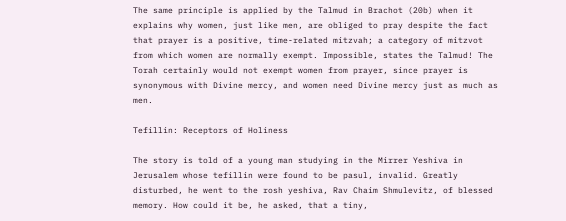The same principle is applied by the Talmud in Brachot (20b) when it explains why women, just like men, are obliged to pray despite the fact that prayer is a positive, time-related mitzvah; a category of mitzvot from which women are normally exempt. Impossible, states the Talmud! The Torah certainly would not exempt women from prayer, since prayer is synonymous with Divine mercy, and women need Divine mercy just as much as men.

Tefillin: Receptors of Holiness

The story is told of a young man studying in the Mirrer Yeshiva in Jerusalem whose tefillin were found to be pasul, invalid. Greatly disturbed, he went to the rosh yeshiva, Rav Chaim Shmulevitz, of blessed memory. How could it be, he asked, that a tiny,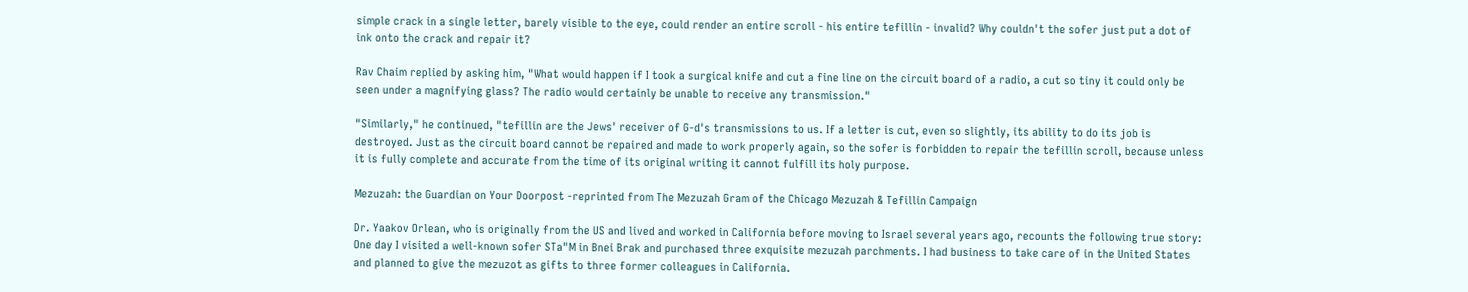simple crack in a single letter, barely visible to the eye, could render an entire scroll - his entire tefillin - invalid? Why couldn't the sofer just put a dot of ink onto the crack and repair it?

Rav Chaim replied by asking him, "What would happen if I took a surgical knife and cut a fine line on the circuit board of a radio, a cut so tiny it could only be seen under a magnifying glass? The radio would certainly be unable to receive any transmission."

"Similarly," he continued, "tefillin are the Jews' receiver of G-d's transmissions to us. If a letter is cut, even so slightly, its ability to do its job is destroyed. Just as the circuit board cannot be repaired and made to work properly again, so the sofer is forbidden to repair the tefillin scroll, because unless it is fully complete and accurate from the time of its original writing it cannot fulfill its holy purpose.

Mezuzah: the Guardian on Your Doorpost -reprinted from The Mezuzah Gram of the Chicago Mezuzah & Tefillin Campaign

Dr. Yaakov Orlean, who is originally from the US and lived and worked in California before moving to Israel several years ago, recounts the following true story: One day I visited a well-known sofer STa"M in Bnei Brak and purchased three exquisite mezuzah parchments. I had business to take care of in the United States and planned to give the mezuzot as gifts to three former colleagues in California.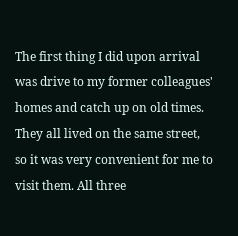The first thing I did upon arrival was drive to my former colleagues' homes and catch up on old times. They all lived on the same street, so it was very convenient for me to visit them. All three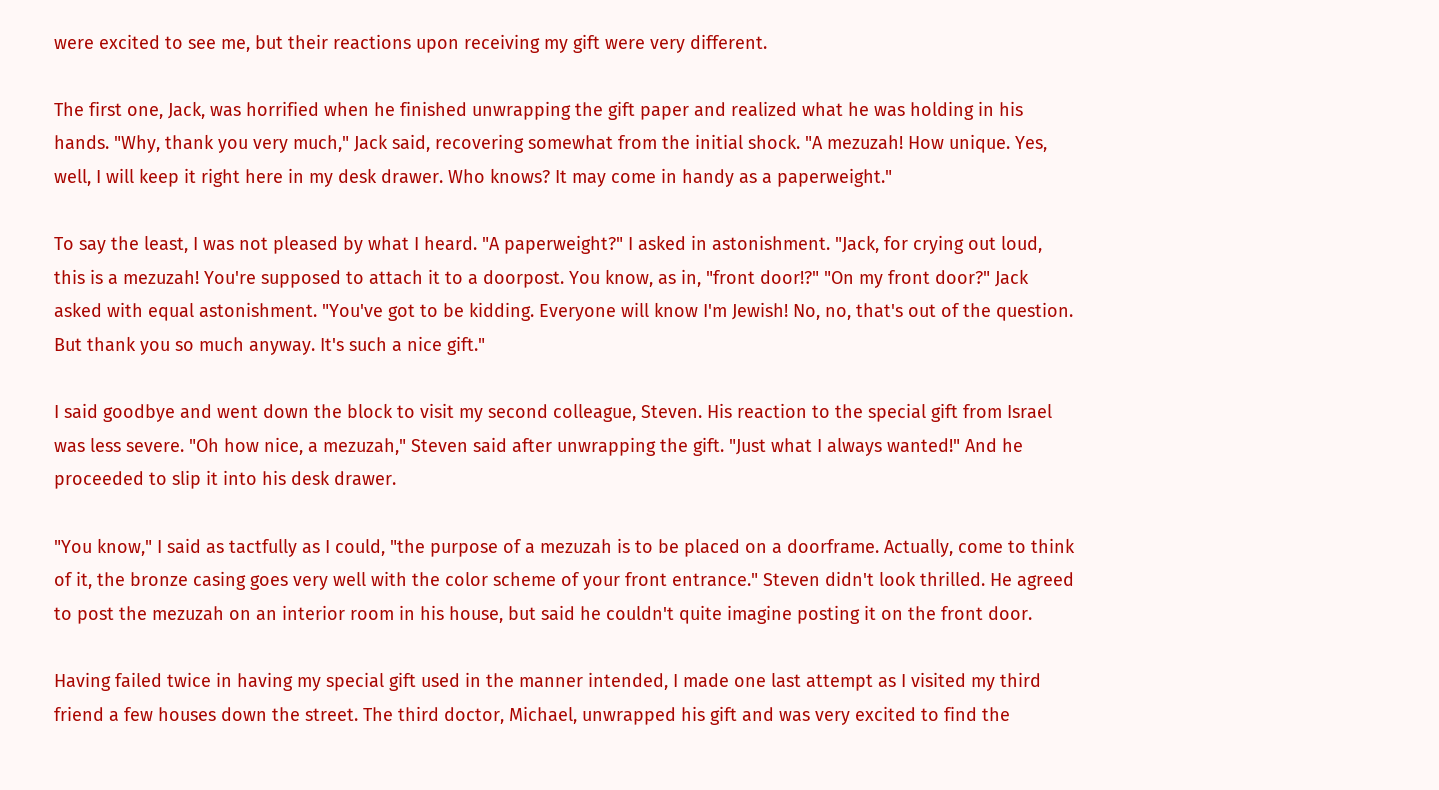were excited to see me, but their reactions upon receiving my gift were very different.

The first one, Jack, was horrified when he finished unwrapping the gift paper and realized what he was holding in his hands. "Why, thank you very much," Jack said, recovering somewhat from the initial shock. "A mezuzah! How unique. Yes, well, I will keep it right here in my desk drawer. Who knows? It may come in handy as a paperweight."

To say the least, I was not pleased by what I heard. "A paperweight?" I asked in astonishment. "Jack, for crying out loud, this is a mezuzah! You're supposed to attach it to a doorpost. You know, as in, "front door!?" "On my front door?" Jack asked with equal astonishment. "You've got to be kidding. Everyone will know I'm Jewish! No, no, that's out of the question. But thank you so much anyway. It's such a nice gift."

I said goodbye and went down the block to visit my second colleague, Steven. His reaction to the special gift from Israel was less severe. "Oh how nice, a mezuzah," Steven said after unwrapping the gift. "Just what I always wanted!" And he proceeded to slip it into his desk drawer.

"You know," I said as tactfully as I could, "the purpose of a mezuzah is to be placed on a doorframe. Actually, come to think of it, the bronze casing goes very well with the color scheme of your front entrance." Steven didn't look thrilled. He agreed to post the mezuzah on an interior room in his house, but said he couldn't quite imagine posting it on the front door.

Having failed twice in having my special gift used in the manner intended, I made one last attempt as I visited my third friend a few houses down the street. The third doctor, Michael, unwrapped his gift and was very excited to find the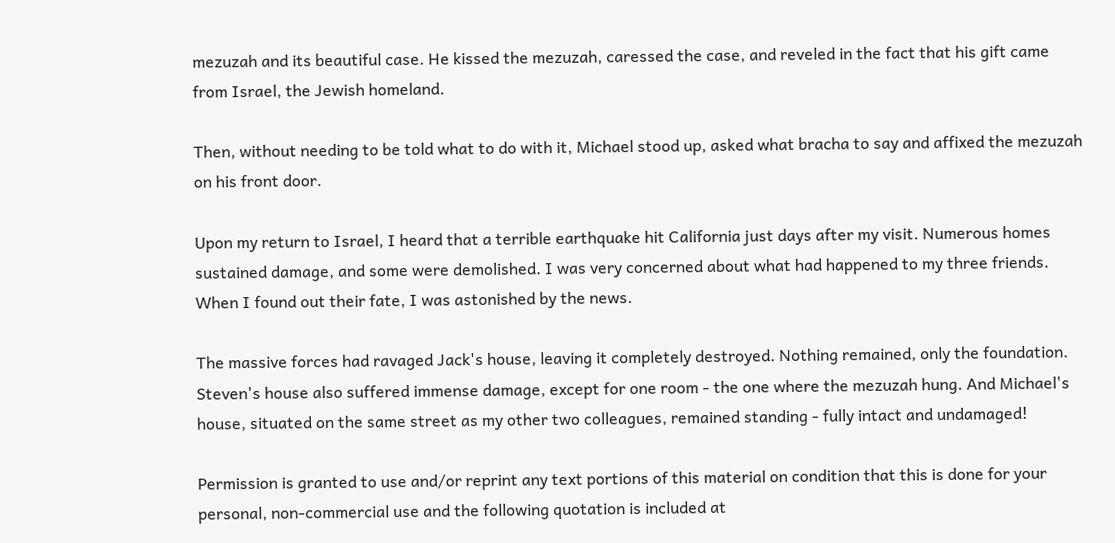mezuzah and its beautiful case. He kissed the mezuzah, caressed the case, and reveled in the fact that his gift came from Israel, the Jewish homeland.

Then, without needing to be told what to do with it, Michael stood up, asked what bracha to say and affixed the mezuzah on his front door.

Upon my return to Israel, I heard that a terrible earthquake hit California just days after my visit. Numerous homes sustained damage, and some were demolished. I was very concerned about what had happened to my three friends. When I found out their fate, I was astonished by the news.

The massive forces had ravaged Jack's house, leaving it completely destroyed. Nothing remained, only the foundation. Steven's house also suffered immense damage, except for one room - the one where the mezuzah hung. And Michael's house, situated on the same street as my other two colleagues, remained standing - fully intact and undamaged!

Permission is granted to use and/or reprint any text portions of this material on condition that this is done for your personal, non-commercial use and the following quotation is included at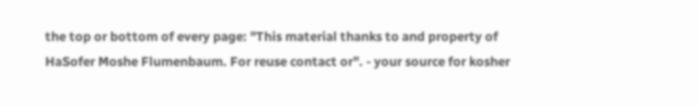the top or bottom of every page: "This material thanks to and property of HaSofer Moshe Flumenbaum. For reuse contact or". - your source for kosher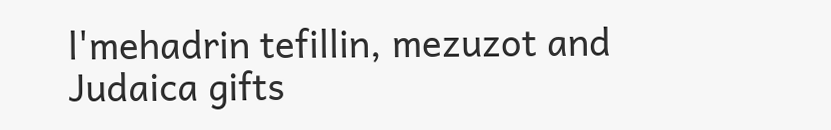l'mehadrin tefillin, mezuzot and Judaica gifts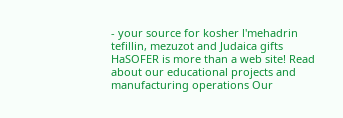- your source for kosher l'mehadrin tefillin, mezuzot and Judaica gifts HaSOFER is more than a web site! Read about our educational projects and manufacturing operations Our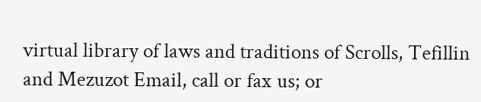virtual library of laws and traditions of Scrolls, Tefillin and Mezuzot Email, call or fax us; or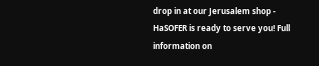drop in at our Jerusalem shop - HaSOFER is ready to serve you! Full information on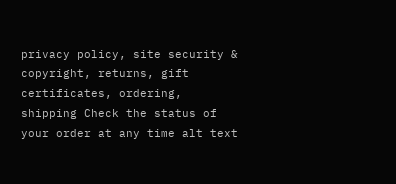privacy policy, site security & copyright, returns, gift certificates, ordering, shipping Check the status of your order at any time alt text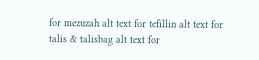for mezuzah alt text for tefillin alt text for talis & talisbag alt text for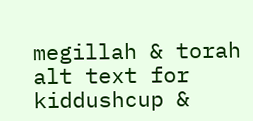megillah & torah alt text for kiddushcup &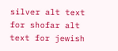silver alt text for shofar alt text for jewish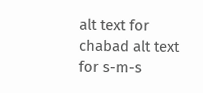alt text for chabad alt text for s-m-s